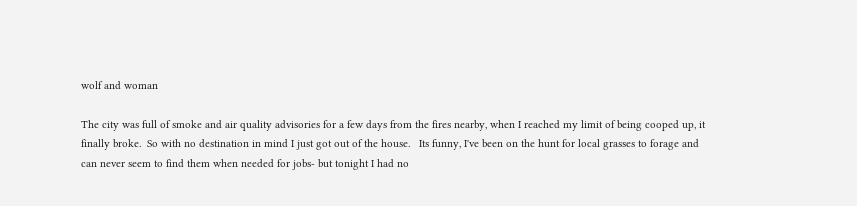wolf and woman

The city was full of smoke and air quality advisories for a few days from the fires nearby, when I reached my limit of being cooped up, it finally broke.  So with no destination in mind I just got out of the house.   Its funny, I've been on the hunt for local grasses to forage and can never seem to find them when needed for jobs- but tonight I had no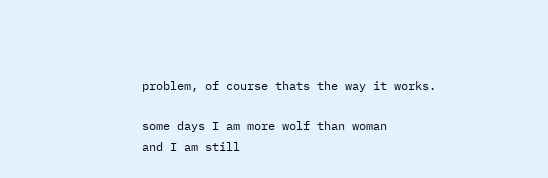problem, of course thats the way it works.

some days I am more wolf than woman
and I am still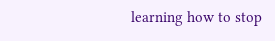learning how to stop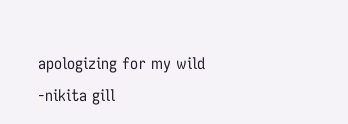apologizing for my wild
-nikita gill